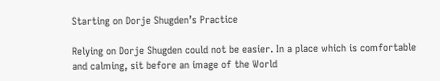Starting on Dorje Shugden’s Practice

Relying on Dorje Shugden could not be easier. In a place which is comfortable and calming, sit before an image of the World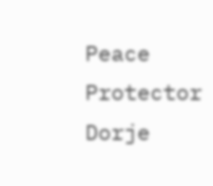Peace Protector Dorje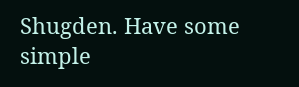Shugden. Have some simple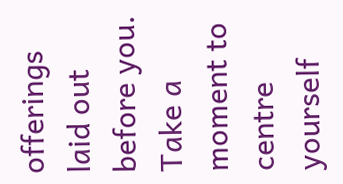offerings laid out before you. Take a moment to centre yourself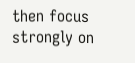then focus strongly on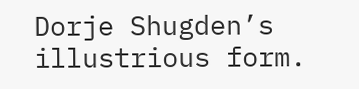Dorje Shugden’s illustrious form.